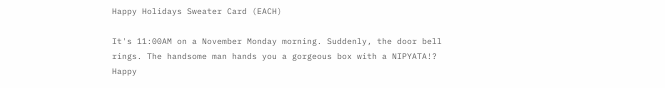Happy Holidays Sweater Card (EACH)

It's 11:00AM on a November Monday morning. Suddenly, the door bell rings. The handsome man hands you a gorgeous box with a NIPYATA!? Happy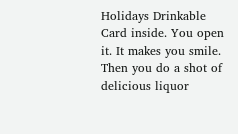Holidays Drinkable Card inside. You open it. It makes you smile. Then you do a shot of delicious liquor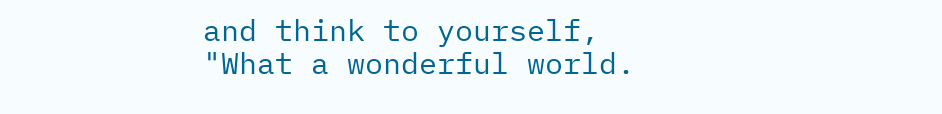and think to yourself, "What a wonderful world.